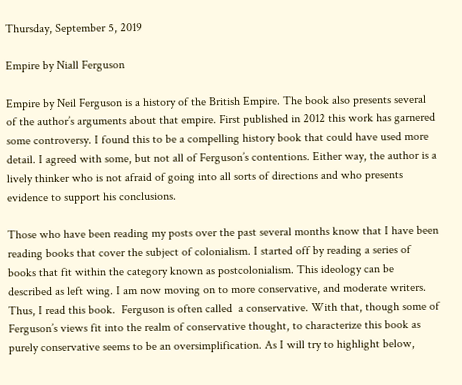Thursday, September 5, 2019

Empire by Niall Ferguson

Empire by Neil Ferguson is a history of the British Empire. The book also presents several of the author’s arguments about that empire. First published in 2012 this work has garnered some controversy. I found this to be a compelling history book that could have used more detail. I agreed with some, but not all of Ferguson’s contentions. Either way, the author is a lively thinker who is not afraid of going into all sorts of directions and who presents evidence to support his conclusions.

Those who have been reading my posts over the past several months know that I have been reading books that cover the subject of colonialism. I started off by reading a series of books that fit within the category known as postcolonialism. This ideology can be described as left wing. I am now moving on to more conservative, and moderate writers. Thus, I read this book.  Ferguson is often called  a conservative. With that, though some of Ferguson’s views fit into the realm of conservative thought, to characterize this book as purely conservative seems to be an oversimplification. As I will try to highlight below,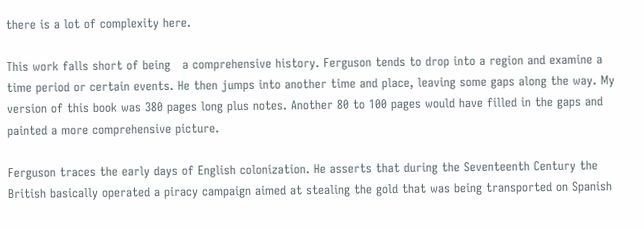there is a lot of complexity here.

This work falls short of being   a comprehensive history. Ferguson tends to drop into a region and examine a time period or certain events. He then jumps into another time and place, leaving some gaps along the way. My version of this book was 380 pages long plus notes. Another 80 to 100 pages would have filled in the gaps and painted a more comprehensive picture.

Ferguson traces the early days of English colonization. He asserts that during the Seventeenth Century the British basically operated a piracy campaign aimed at stealing the gold that was being transported on Spanish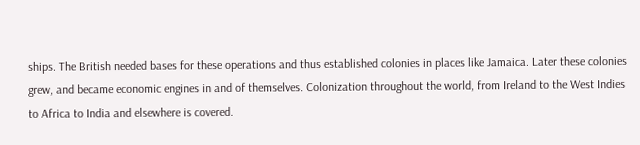ships. The British needed bases for these operations and thus established colonies in places like Jamaica. Later these colonies grew, and became economic engines in and of themselves. Colonization throughout the world, from Ireland to the West Indies to Africa to India and elsewhere is covered.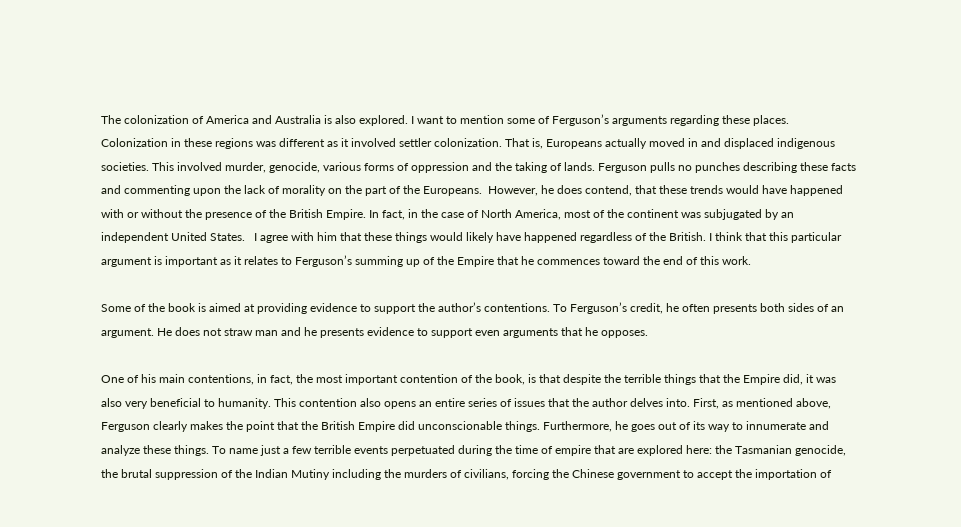The colonization of America and Australia is also explored. I want to mention some of Ferguson’s arguments regarding these places. Colonization in these regions was different as it involved settler colonization. That is, Europeans actually moved in and displaced indigenous societies. This involved murder, genocide, various forms of oppression and the taking of lands. Ferguson pulls no punches describing these facts and commenting upon the lack of morality on the part of the Europeans.  However, he does contend, that these trends would have happened with or without the presence of the British Empire. In fact, in the case of North America, most of the continent was subjugated by an independent United States.   I agree with him that these things would likely have happened regardless of the British. I think that this particular argument is important as it relates to Ferguson’s summing up of the Empire that he commences toward the end of this work.

Some of the book is aimed at providing evidence to support the author’s contentions. To Ferguson’s credit, he often presents both sides of an argument. He does not straw man and he presents evidence to support even arguments that he opposes.

One of his main contentions, in fact, the most important contention of the book, is that despite the terrible things that the Empire did, it was also very beneficial to humanity. This contention also opens an entire series of issues that the author delves into. First, as mentioned above, Ferguson clearly makes the point that the British Empire did unconscionable things. Furthermore, he goes out of its way to innumerate and analyze these things. To name just a few terrible events perpetuated during the time of empire that are explored here: the Tasmanian genocide, the brutal suppression of the Indian Mutiny including the murders of civilians, forcing the Chinese government to accept the importation of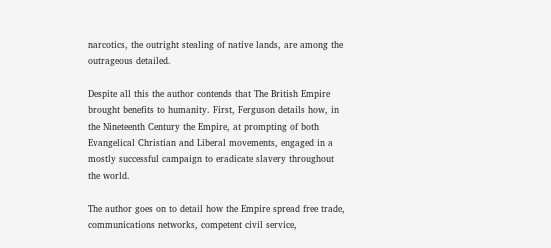narcotics, the outright stealing of native lands, are among the outrageous detailed.

Despite all this the author contends that The British Empire brought benefits to humanity. First, Ferguson details how, in the Nineteenth Century the Empire, at prompting of both Evangelical Christian and Liberal movements, engaged in a mostly successful campaign to eradicate slavery throughout the world.

The author goes on to detail how the Empire spread free trade, communications networks, competent civil service,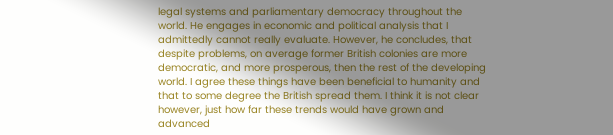legal systems and parliamentary democracy throughout the world. He engages in economic and political analysis that I admittedly cannot really evaluate. However, he concludes, that despite problems, on average former British colonies are more democratic, and more prosperous, then the rest of the developing world. I agree these things have been beneficial to humanity and that to some degree the British spread them. I think it is not clear however, just how far these trends would have grown and advanced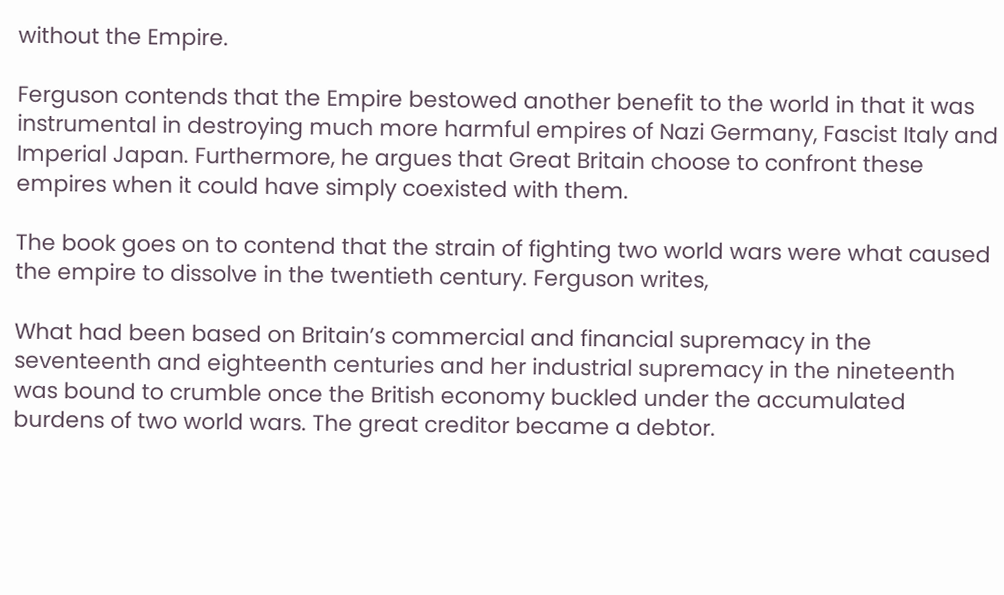without the Empire.

Ferguson contends that the Empire bestowed another benefit to the world in that it was instrumental in destroying much more harmful empires of Nazi Germany, Fascist Italy and Imperial Japan. Furthermore, he argues that Great Britain choose to confront these empires when it could have simply coexisted with them.

The book goes on to contend that the strain of fighting two world wars were what caused the empire to dissolve in the twentieth century. Ferguson writes,

What had been based on Britain’s commercial and financial supremacy in the seventeenth and eighteenth centuries and her industrial supremacy in the nineteenth was bound to crumble once the British economy buckled under the accumulated burdens of two world wars. The great creditor became a debtor.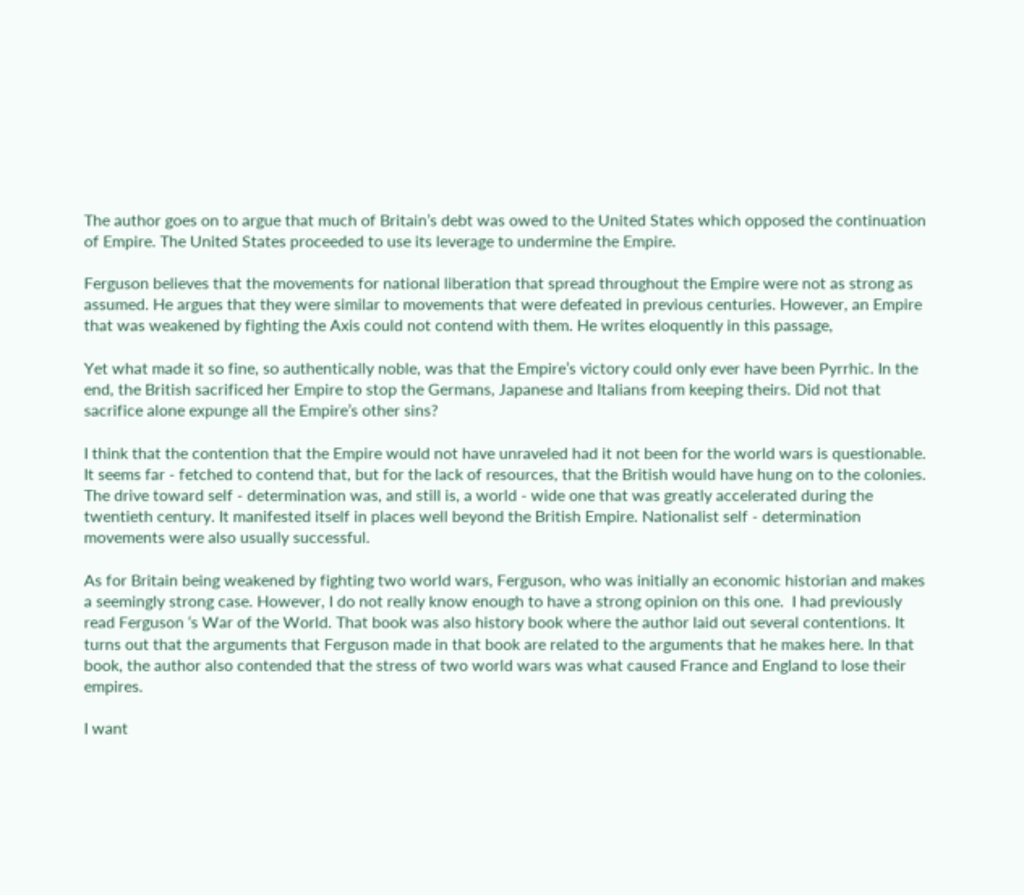The author goes on to argue that much of Britain’s debt was owed to the United States which opposed the continuation of Empire. The United States proceeded to use its leverage to undermine the Empire.

Ferguson believes that the movements for national liberation that spread throughout the Empire were not as strong as assumed. He argues that they were similar to movements that were defeated in previous centuries. However, an Empire that was weakened by fighting the Axis could not contend with them. He writes eloquently in this passage,

Yet what made it so fine, so authentically noble, was that the Empire’s victory could only ever have been Pyrrhic. In the end, the British sacrificed her Empire to stop the Germans, Japanese and Italians from keeping theirs. Did not that sacrifice alone expunge all the Empire’s other sins?

I think that the contention that the Empire would not have unraveled had it not been for the world wars is questionable. It seems far - fetched to contend that, but for the lack of resources, that the British would have hung on to the colonies. The drive toward self - determination was, and still is, a world - wide one that was greatly accelerated during the twentieth century. It manifested itself in places well beyond the British Empire. Nationalist self - determination movements were also usually successful.

As for Britain being weakened by fighting two world wars, Ferguson, who was initially an economic historian and makes a seemingly strong case. However, I do not really know enough to have a strong opinion on this one.  I had previously read Ferguson ‘s War of the World. That book was also history book where the author laid out several contentions. It turns out that the arguments that Ferguson made in that book are related to the arguments that he makes here. In that book, the author also contended that the stress of two world wars was what caused France and England to lose their empires.

I want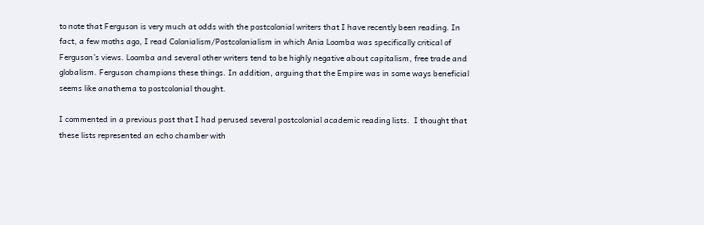to note that Ferguson is very much at odds with the postcolonial writers that I have recently been reading. In fact, a few moths ago, I read Colonialism/Postcolonialism in which Ania Loomba was specifically critical of Ferguson’s views. Loomba and several other writers tend to be highly negative about capitalism, free trade and globalism. Ferguson champions these things. In addition, arguing that the Empire was in some ways beneficial seems like anathema to postcolonial thought.

I commented in a previous post that I had perused several postcolonial academic reading lists.  I thought that these lists represented an echo chamber with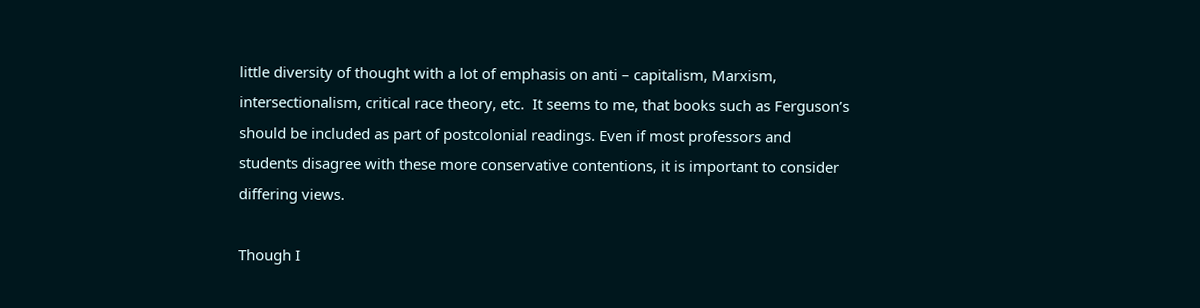little diversity of thought with a lot of emphasis on anti – capitalism, Marxism, intersectionalism, critical race theory, etc.  It seems to me, that books such as Ferguson’s should be included as part of postcolonial readings. Even if most professors and students disagree with these more conservative contentions, it is important to consider differing views.

Though I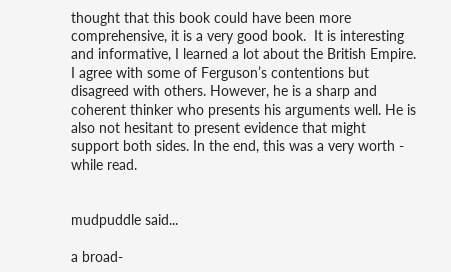thought that this book could have been more comprehensive, it is a very good book.  It is interesting and informative, I learned a lot about the British Empire. I agree with some of Ferguson’s contentions but disagreed with others. However, he is a sharp and coherent thinker who presents his arguments well. He is also not hesitant to present evidence that might support both sides. In the end, this was a very worth - while read.


mudpuddle said...

a broad-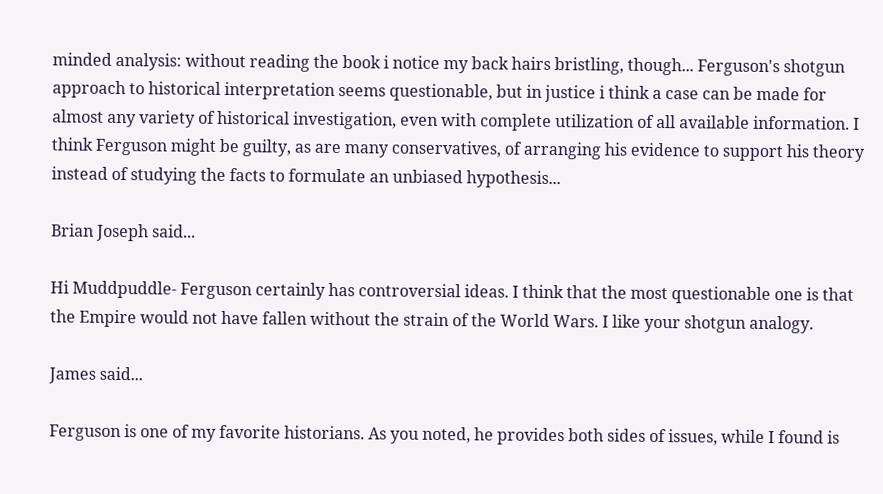minded analysis: without reading the book i notice my back hairs bristling, though... Ferguson's shotgun approach to historical interpretation seems questionable, but in justice i think a case can be made for almost any variety of historical investigation, even with complete utilization of all available information. I think Ferguson might be guilty, as are many conservatives, of arranging his evidence to support his theory instead of studying the facts to formulate an unbiased hypothesis...

Brian Joseph said...

Hi Muddpuddle- Ferguson certainly has controversial ideas. I think that the most questionable one is that the Empire would not have fallen without the strain of the World Wars. I like your shotgun analogy.

James said...

Ferguson is one of my favorite historians. As you noted, he provides both sides of issues, while I found is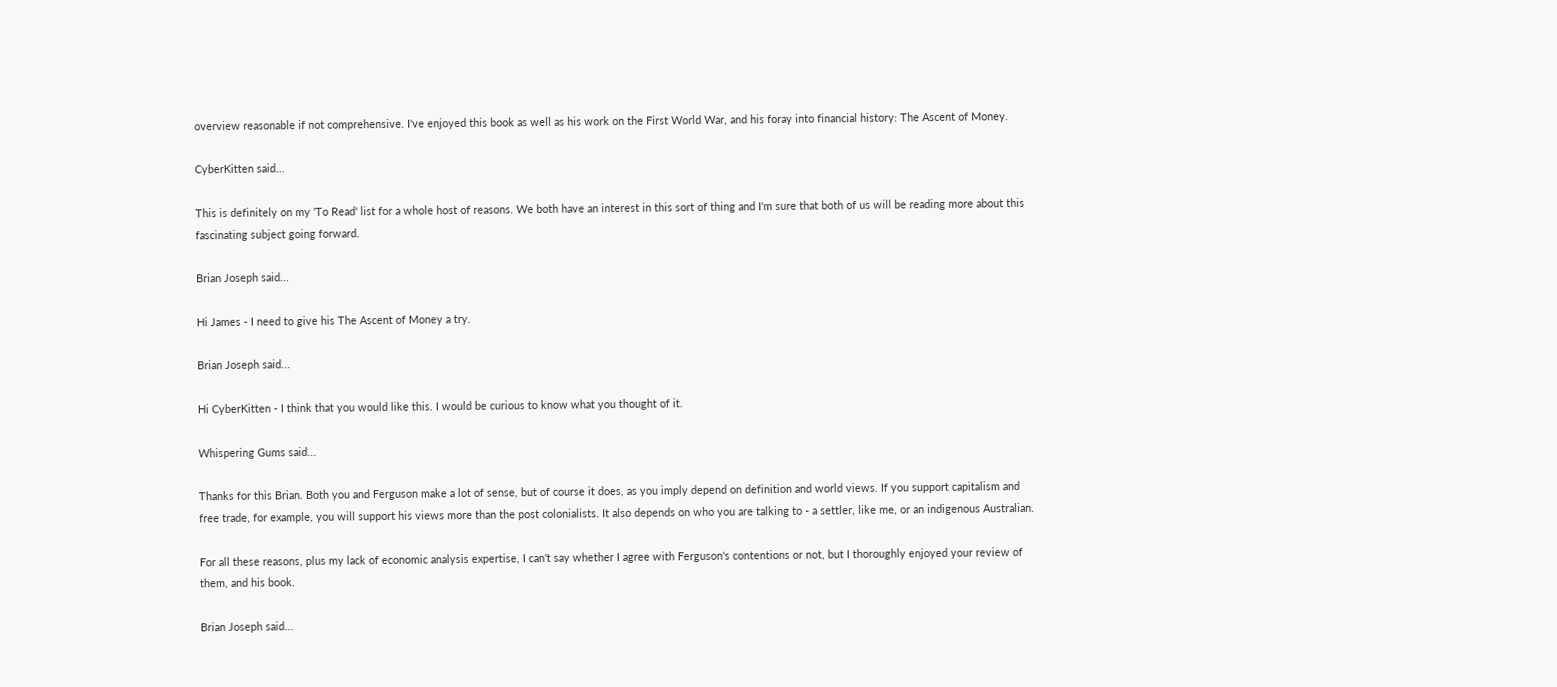overview reasonable if not comprehensive. I've enjoyed this book as well as his work on the First World War, and his foray into financial history: The Ascent of Money.

CyberKitten said...

This is definitely on my 'To Read' list for a whole host of reasons. We both have an interest in this sort of thing and I'm sure that both of us will be reading more about this fascinating subject going forward.

Brian Joseph said...

Hi James - I need to give his The Ascent of Money a try.

Brian Joseph said...

Hi CyberKitten - I think that you would like this. I would be curious to know what you thought of it.

Whispering Gums said...

Thanks for this Brian. Both you and Ferguson make a lot of sense, but of course it does, as you imply depend on definition and world views. If you support capitalism and free trade, for example, you will support his views more than the post colonialists. It also depends on who you are talking to - a settler, like me, or an indigenous Australian.

For all these reasons, plus my lack of economic analysis expertise, I can't say whether I agree with Ferguson's contentions or not, but I thoroughly enjoyed your review of them, and his book.

Brian Joseph said...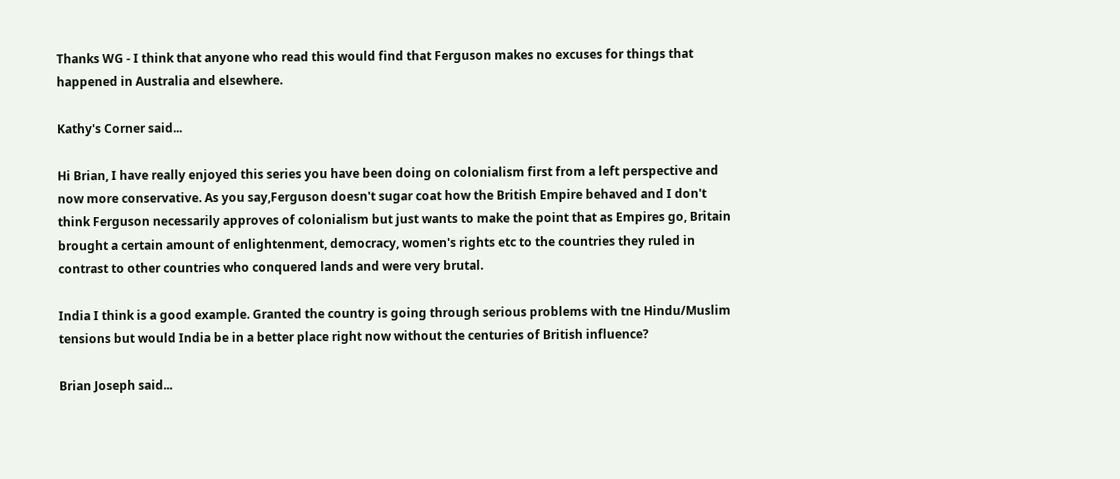Thanks WG - I think that anyone who read this would find that Ferguson makes no excuses for things that happened in Australia and elsewhere.

Kathy's Corner said...

Hi Brian, I have really enjoyed this series you have been doing on colonialism first from a left perspective and now more conservative. As you say,Ferguson doesn't sugar coat how the British Empire behaved and I don't think Ferguson necessarily approves of colonialism but just wants to make the point that as Empires go, Britain brought a certain amount of enlightenment, democracy, women's rights etc to the countries they ruled in contrast to other countries who conquered lands and were very brutal.

India I think is a good example. Granted the country is going through serious problems with tne Hindu/Muslim tensions but would India be in a better place right now without the centuries of British influence?

Brian Joseph said...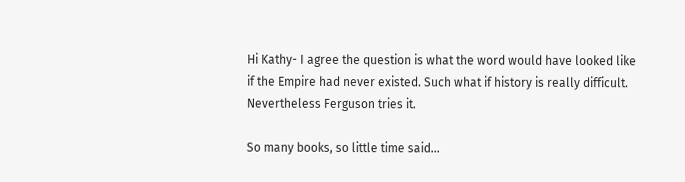Hi Kathy- I agree the question is what the word would have looked like if the Empire had never existed. Such what if history is really difficult. Nevertheless Ferguson tries it.

So many books, so little time said...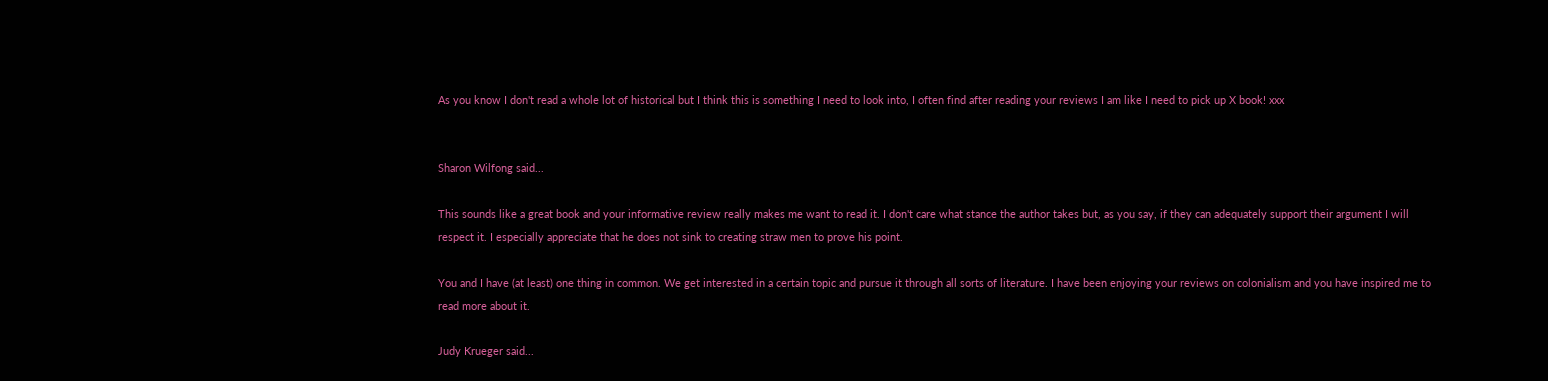As you know I don't read a whole lot of historical but I think this is something I need to look into, I often find after reading your reviews I am like I need to pick up X book! xxx


Sharon Wilfong said...

This sounds like a great book and your informative review really makes me want to read it. I don't care what stance the author takes but, as you say, if they can adequately support their argument I will respect it. I especially appreciate that he does not sink to creating straw men to prove his point.

You and I have (at least) one thing in common. We get interested in a certain topic and pursue it through all sorts of literature. I have been enjoying your reviews on colonialism and you have inspired me to read more about it.

Judy Krueger said...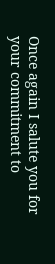Once again I salute you for your commitment to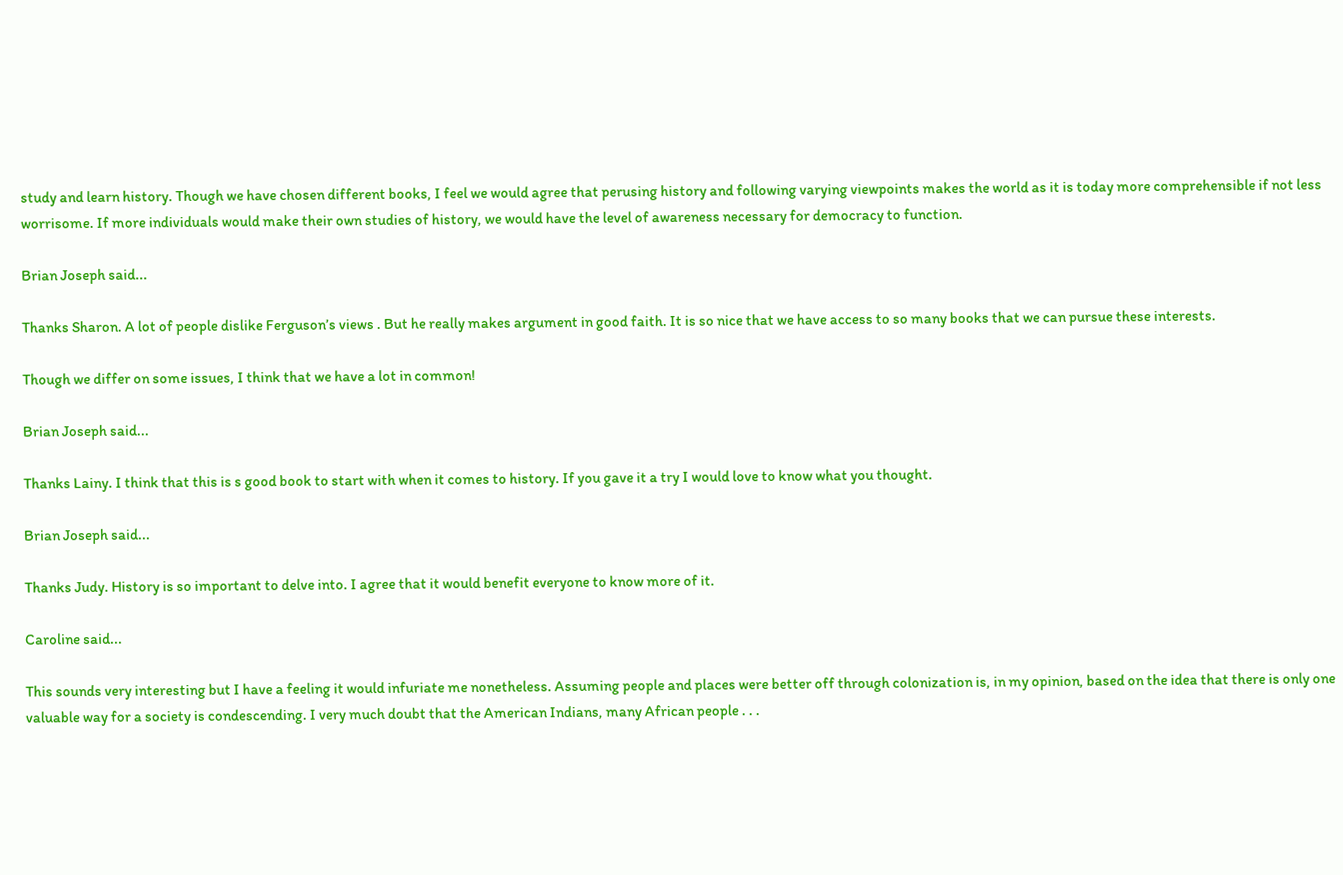study and learn history. Though we have chosen different books, I feel we would agree that perusing history and following varying viewpoints makes the world as it is today more comprehensible if not less worrisome. If more individuals would make their own studies of history, we would have the level of awareness necessary for democracy to function.

Brian Joseph said...

Thanks Sharon. A lot of people dislike Ferguson’s views . But he really makes argument in good faith. It is so nice that we have access to so many books that we can pursue these interests.

Though we differ on some issues, I think that we have a lot in common!

Brian Joseph said...

Thanks Lainy. I think that this is s good book to start with when it comes to history. If you gave it a try I would love to know what you thought.

Brian Joseph said...

Thanks Judy. History is so important to delve into. I agree that it would benefit everyone to know more of it.

Caroline said...

This sounds very interesting but I have a feeling it would infuriate me nonetheless. Assuming people and places were better off through colonization is, in my opinion, based on the idea that there is only one valuable way for a society is condescending. I very much doubt that the American Indians, many African people . . .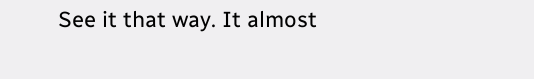See it that way. It almost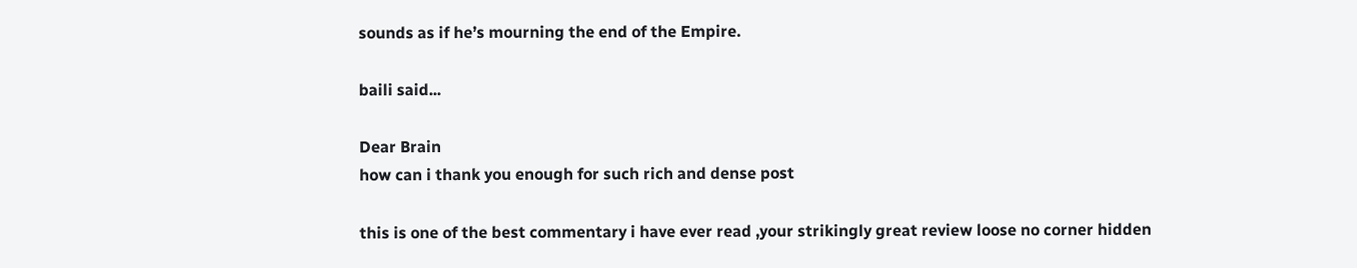sounds as if he’s mourning the end of the Empire.

baili said...

Dear Brain
how can i thank you enough for such rich and dense post

this is one of the best commentary i have ever read ,your strikingly great review loose no corner hidden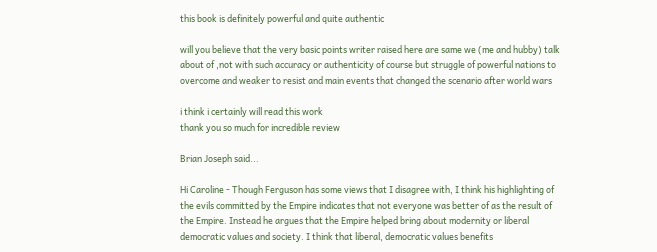this book is definitely powerful and quite authentic

will you believe that the very basic points writer raised here are same we (me and hubby) talk about of ,not with such accuracy or authenticity of course but struggle of powerful nations to overcome and weaker to resist and main events that changed the scenario after world wars

i think i certainly will read this work
thank you so much for incredible review

Brian Joseph said...

Hi Caroline - Though Ferguson has some views that I disagree with, I think his highlighting of the evils committed by the Empire indicates that not everyone was better of as the result of the Empire. Instead he argues that the Empire helped bring about modernity or liberal democratic values and society. I think that liberal, democratic values benefits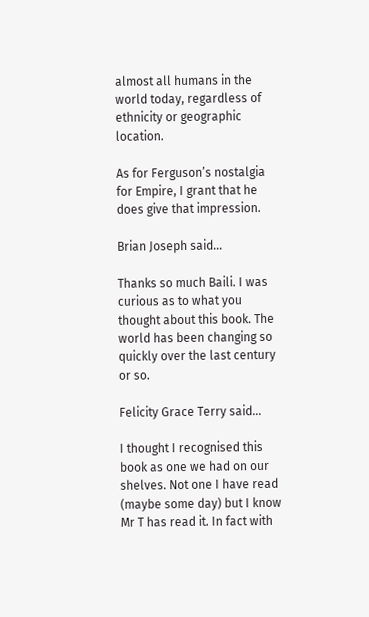almost all humans in the world today, regardless of ethnicity or geographic location.

As for Ferguson’s nostalgia for Empire, I grant that he does give that impression.

Brian Joseph said...

Thanks so much Baili. I was curious as to what you thought about this book. The world has been changing so quickly over the last century or so.

Felicity Grace Terry said...

I thought I recognised this book as one we had on our shelves. Not one I have read (maybe some day) but I know Mr T has read it. In fact with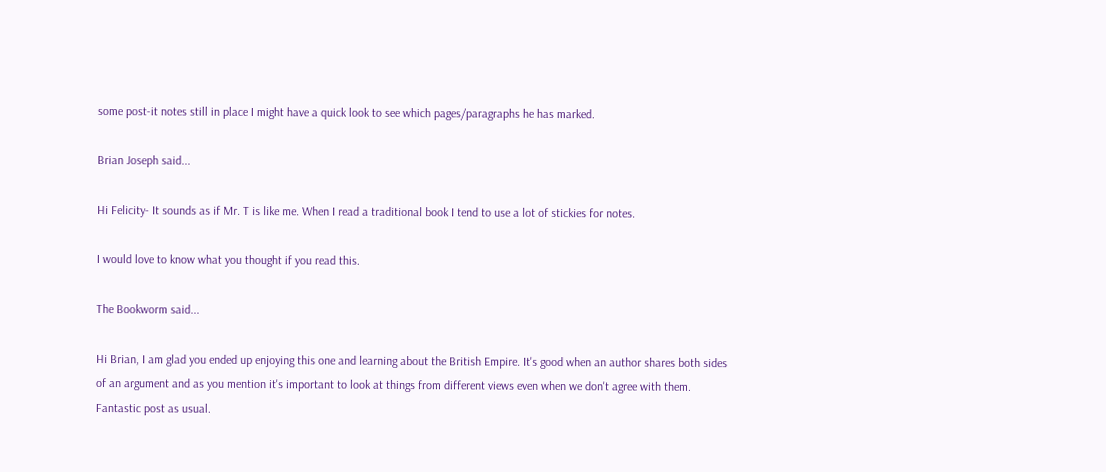some post-it notes still in place I might have a quick look to see which pages/paragraphs he has marked.

Brian Joseph said...

Hi Felicity- It sounds as if Mr. T is like me. When I read a traditional book I tend to use a lot of stickies for notes.

I would love to know what you thought if you read this.

The Bookworm said...

Hi Brian, I am glad you ended up enjoying this one and learning about the British Empire. It's good when an author shares both sides of an argument and as you mention it's important to look at things from different views even when we don't agree with them. Fantastic post as usual.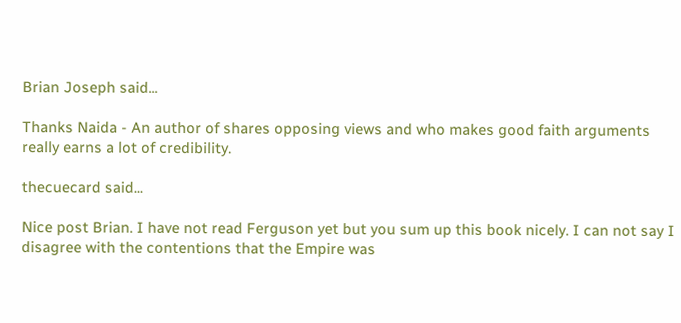Brian Joseph said...

Thanks Naida - An author of shares opposing views and who makes good faith arguments really earns a lot of credibility.

thecuecard said...

Nice post Brian. I have not read Ferguson yet but you sum up this book nicely. I can not say I disagree with the contentions that the Empire was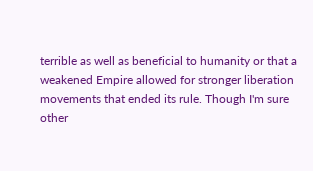terrible as well as beneficial to humanity or that a weakened Empire allowed for stronger liberation movements that ended its rule. Though I'm sure other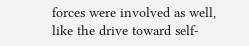forces were involved as well, like the drive toward self-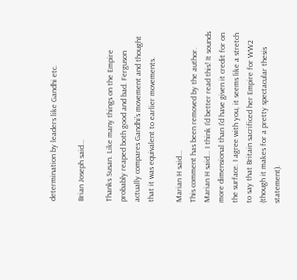determination by leaders like Gandhi etc.

Brian Joseph said...

Thanks Susan. Like many things on the Empire probably reaped both good and bad. Ferguson actually compares Gandhi’s movement and thought that it was equivalent to earlier movements.

Marian H said...
This comment has been removed by the author.
Marian H said... I think I'd better read this! It sounds more dimensional than I'd have given it credit for on the surface. I agree with you, it seems like a stretch to say that Britain sacrificed her Empire for WW2 (though it makes for a pretty spectacular thesis statement).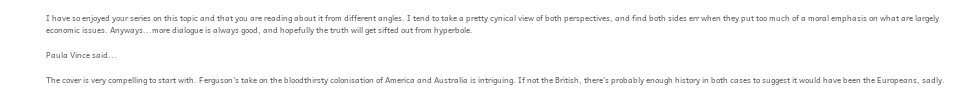I have so enjoyed your series on this topic and that you are reading about it from different angles. I tend to take a pretty cynical view of both perspectives, and find both sides err when they put too much of a moral emphasis on what are largely economic issues. Anyways...more dialogue is always good, and hopefully the truth will get sifted out from hyperbole.

Paula Vince said...

The cover is very compelling to start with. Ferguson's take on the bloodthirsty colonisation of America and Australia is intriguing. If not the British, there's probably enough history in both cases to suggest it would have been the Europeans, sadly.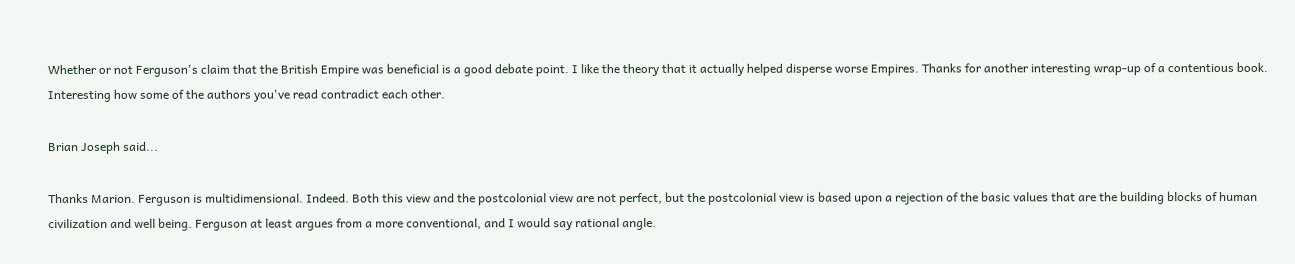Whether or not Ferguson's claim that the British Empire was beneficial is a good debate point. I like the theory that it actually helped disperse worse Empires. Thanks for another interesting wrap-up of a contentious book. Interesting how some of the authors you've read contradict each other.

Brian Joseph said...

Thanks Marion. Ferguson is multidimensional. Indeed. Both this view and the postcolonial view are not perfect, but the postcolonial view is based upon a rejection of the basic values that are the building blocks of human civilization and well being. Ferguson at least argues from a more conventional, and I would say rational angle.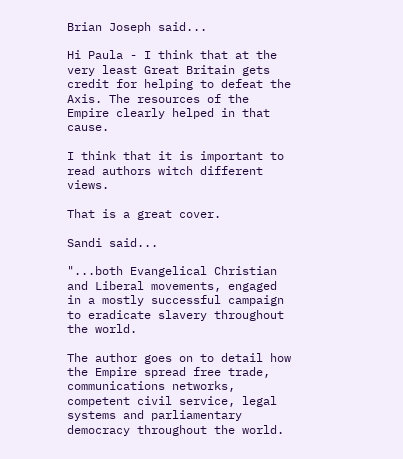Brian Joseph said...

Hi Paula - I think that at the very least Great Britain gets credit for helping to defeat the Axis. The resources of the Empire clearly helped in that cause.

I think that it is important to read authors witch different views.

That is a great cover.

Sandi said...

"...both Evangelical Christian and Liberal movements, engaged in a mostly successful campaign to eradicate slavery throughout the world.

The author goes on to detail how the Empire spread free trade, communications networks, competent civil service, legal systems and parliamentary democracy throughout the world.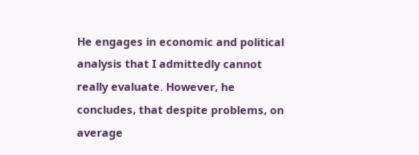He engages in economic and political analysis that I admittedly cannot really evaluate. However, he concludes, that despite problems, on average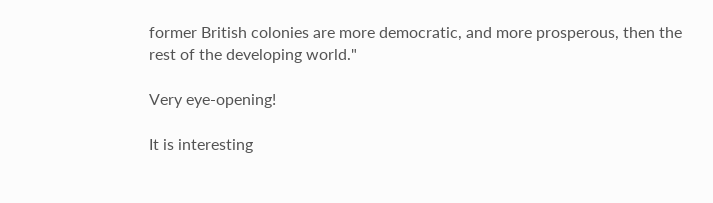former British colonies are more democratic, and more prosperous, then the rest of the developing world."

Very eye-opening!

It is interesting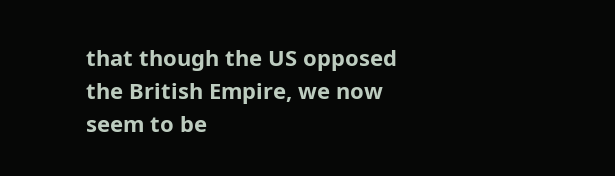that though the US opposed the British Empire, we now seem to be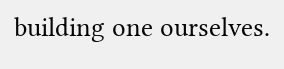building one ourselves.